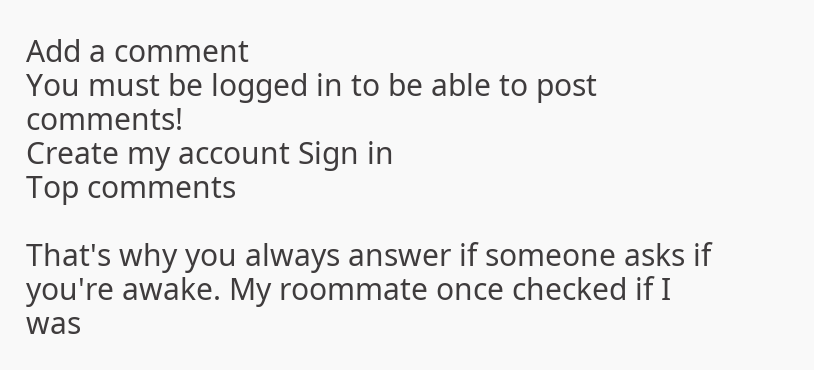Add a comment
You must be logged in to be able to post comments!
Create my account Sign in
Top comments

That's why you always answer if someone asks if you're awake. My roommate once checked if I was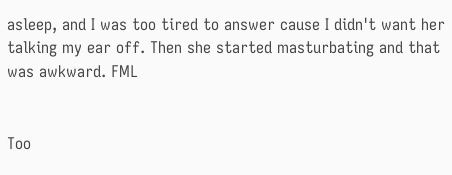asleep, and I was too tired to answer cause I didn't want her talking my ear off. Then she started masturbating and that was awkward. FML


Too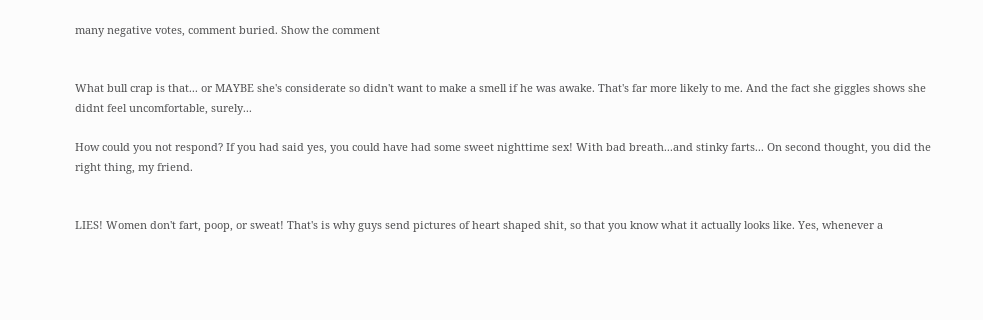many negative votes, comment buried. Show the comment


What bull crap is that... or MAYBE she's considerate so didn't want to make a smell if he was awake. That's far more likely to me. And the fact she giggles shows she didnt feel uncomfortable, surely...

How could you not respond? If you had said yes, you could have had some sweet nighttime sex! With bad breath...and stinky farts... On second thought, you did the right thing, my friend.


LIES! Women don't fart, poop, or sweat! That's is why guys send pictures of heart shaped shit, so that you know what it actually looks like. Yes, whenever a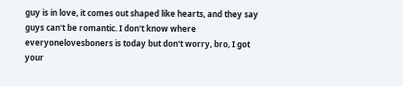guy is in love, it comes out shaped like hearts, and they say guys can't be romantic. I don't know where everyonelovesboners is today but don't worry, bro, I got your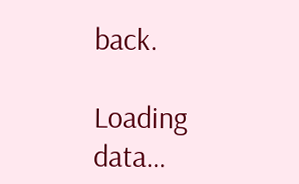back.

Loading data…